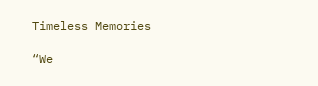Timeless Memories

“We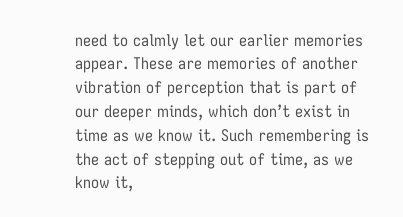need to calmly let our earlier memories appear. These are memories of another vibration of perception that is part of our deeper minds, which don’t exist in time as we know it. Such remembering is the act of stepping out of time, as we know it,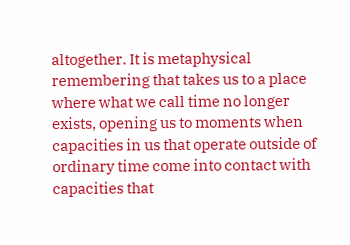altogether. It is metaphysical remembering that takes us to a place where what we call time no longer exists, opening us to moments when capacities in us that operate outside of ordinary time come into contact with capacities that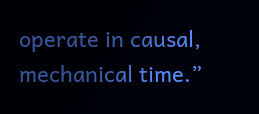operate in causal, mechanical time.”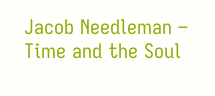Jacob Needleman – Time and the Soul